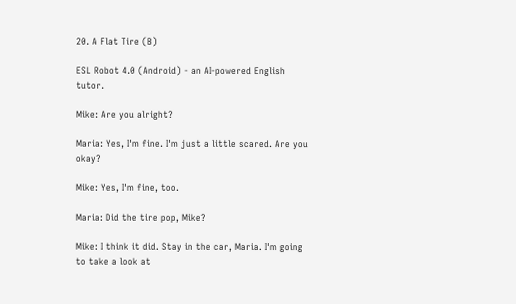20. A Flat Tire (B)

ESL Robot 4.0 (Android) - an AI-powered English tutor.

Mike: Are you alright?

Maria: Yes, I'm fine. I'm just a little scared. Are you okay?

Mike: Yes, I'm fine, too.

Maria: Did the tire pop, Mike?

Mike: I think it did. Stay in the car, Maria. I'm going to take a look at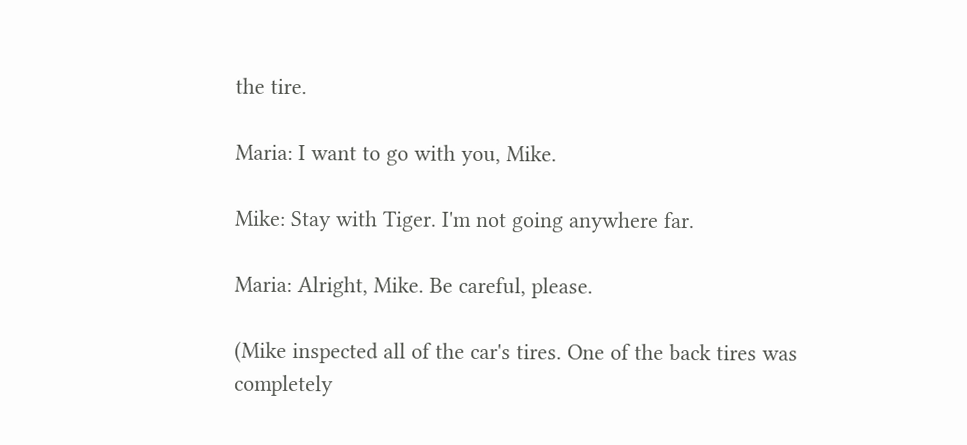the tire.

Maria: I want to go with you, Mike.

Mike: Stay with Tiger. I'm not going anywhere far.

Maria: Alright, Mike. Be careful, please.

(Mike inspected all of the car's tires. One of the back tires was completely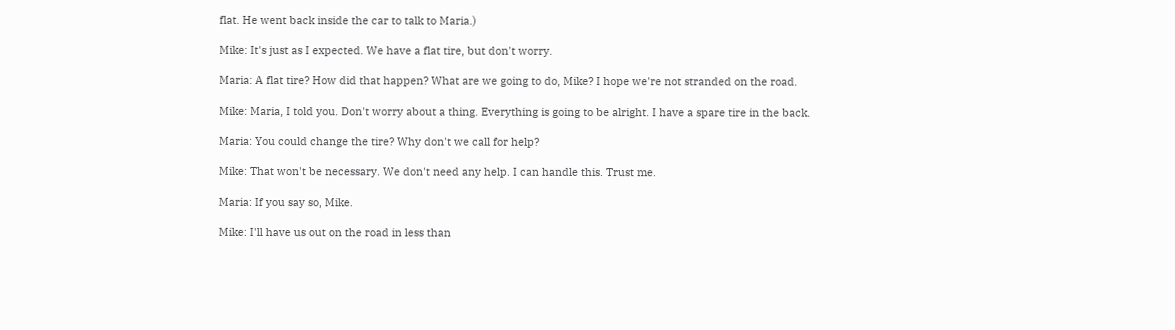flat. He went back inside the car to talk to Maria.)

Mike: It's just as I expected. We have a flat tire, but don't worry.

Maria: A flat tire? How did that happen? What are we going to do, Mike? I hope we're not stranded on the road.

Mike: Maria, I told you. Don't worry about a thing. Everything is going to be alright. I have a spare tire in the back.

Maria: You could change the tire? Why don't we call for help?

Mike: That won't be necessary. We don't need any help. I can handle this. Trust me.

Maria: If you say so, Mike.

Mike: I'll have us out on the road in less than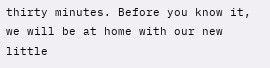thirty minutes. Before you know it, we will be at home with our new little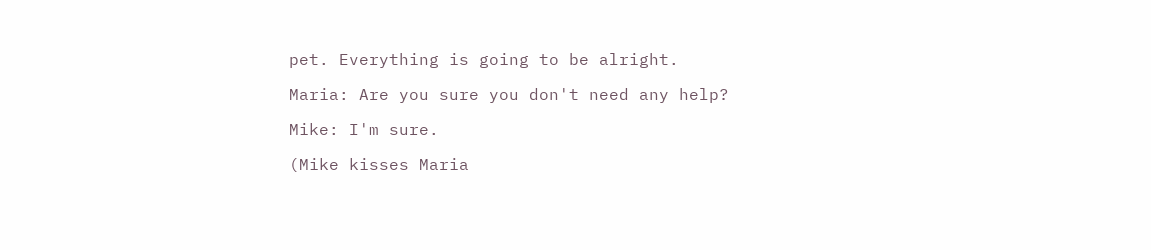pet. Everything is going to be alright.

Maria: Are you sure you don't need any help?

Mike: I'm sure.

(Mike kisses Maria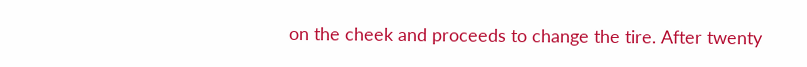on the cheek and proceeds to change the tire. After twenty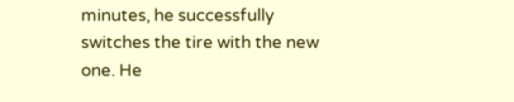minutes, he successfully switches the tire with the new one. He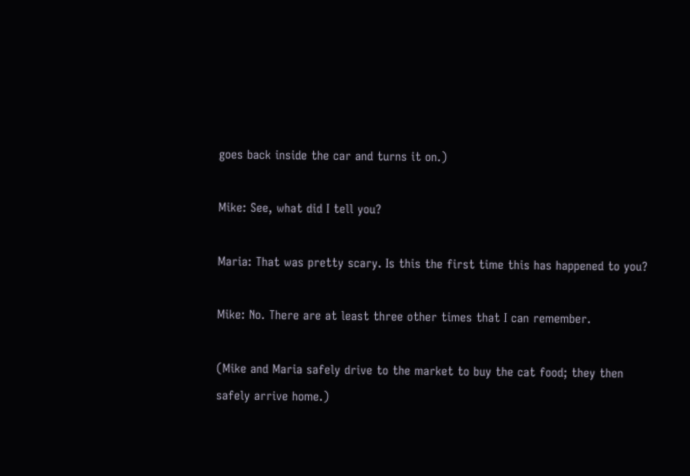goes back inside the car and turns it on.)

Mike: See, what did I tell you?

Maria: That was pretty scary. Is this the first time this has happened to you?

Mike: No. There are at least three other times that I can remember.

(Mike and Maria safely drive to the market to buy the cat food; they then safely arrive home.)